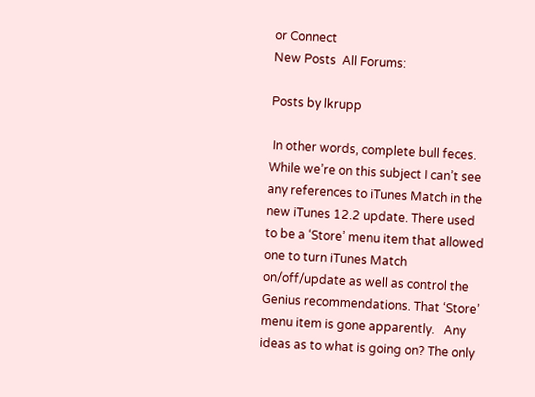or Connect
New Posts  All Forums:

Posts by lkrupp

 In other words, complete bull feces.
While we’re on this subject I can’t see any references to iTunes Match in the new iTunes 12.2 update. There used to be a ‘Store’ menu item that allowed one to turn iTunes Match on/off/update as well as control the Genius recommendations. That ‘Store’ menu item is gone apparently.   Any ideas as to what is going on? The only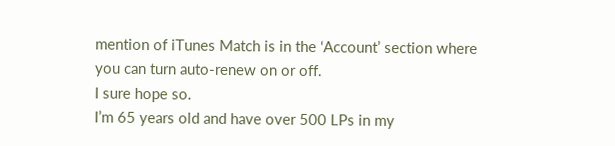mention of iTunes Match is in the ‘Account’ section where you can turn auto-renew on or off.
I sure hope so.
I’m 65 years old and have over 500 LPs in my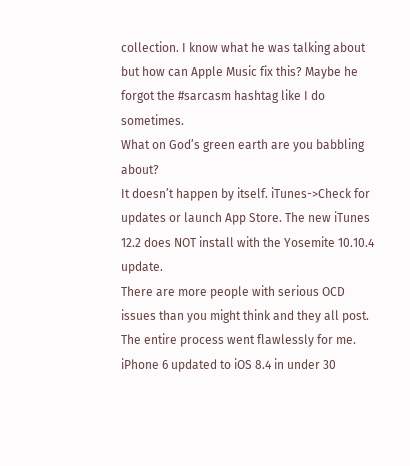collection. I know what he was talking about but how can Apple Music fix this? Maybe he forgot the #sarcasm hashtag like I do sometimes.
What on God’s green earth are you babbling about?
It doesn’t happen by itself. iTunes->Check for updates or launch App Store. The new iTunes 12.2 does NOT install with the Yosemite 10.10.4 update.
There are more people with serious OCD issues than you might think and they all post. The entire process went flawlessly for me. iPhone 6 updated to iOS 8.4 in under 30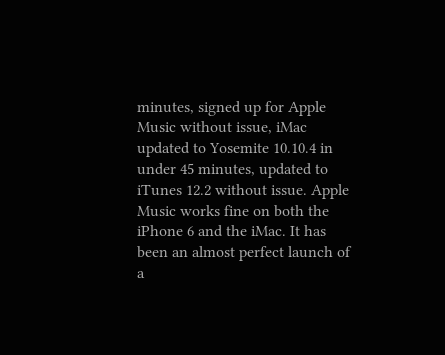minutes, signed up for Apple Music without issue, iMac updated to Yosemite 10.10.4 in under 45 minutes, updated to iTunes 12.2 without issue. Apple Music works fine on both the iPhone 6 and the iMac. It has been an almost perfect launch of a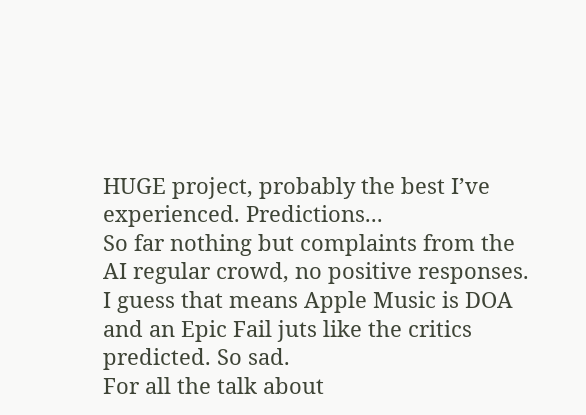HUGE project, probably the best I’ve experienced. Predictions...
So far nothing but complaints from the AI regular crowd, no positive responses. I guess that means Apple Music is DOA and an Epic Fail juts like the critics predicted. So sad.
For all the talk about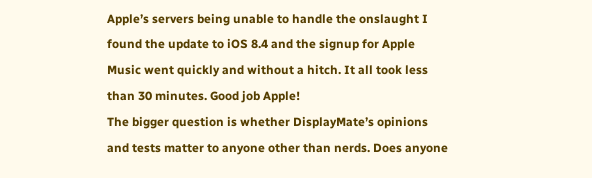Apple’s servers being unable to handle the onslaught I found the update to iOS 8.4 and the signup for Apple Music went quickly and without a hitch. It all took less than 30 minutes. Good job Apple!
The bigger question is whether DisplayMate’s opinions and tests matter to anyone other than nerds. Does anyone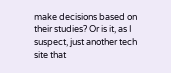make decisions based on their studies? Or is it, as I suspect, just another tech site that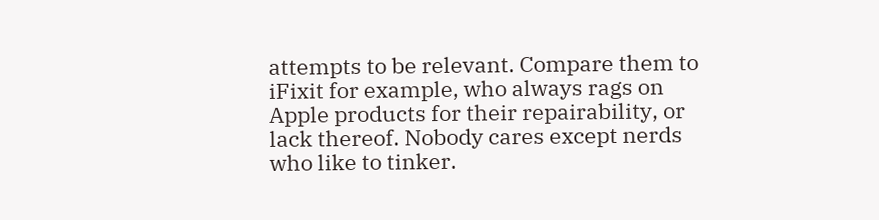attempts to be relevant. Compare them to iFixit for example, who always rags on Apple products for their repairability, or lack thereof. Nobody cares except nerds who like to tinker.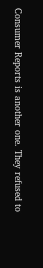Consumer Reports is another one. They refused to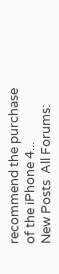recommend the purchase of the iPhone 4...
New Posts  All Forums: